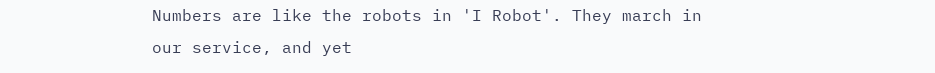Numbers are like the robots in 'I Robot'. They march in our service, and yet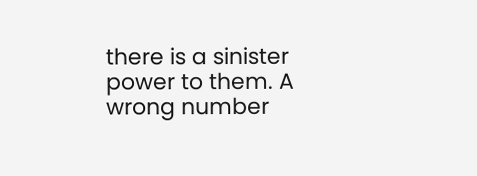there is a sinister power to them. A wrong number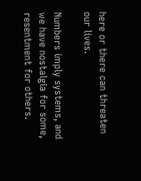here or there can threaten our lives.

Numbers imply systems, and we have nostalgia for some, resentment for others.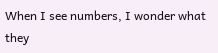When I see numbers, I wonder what they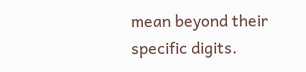mean beyond their specific digits.